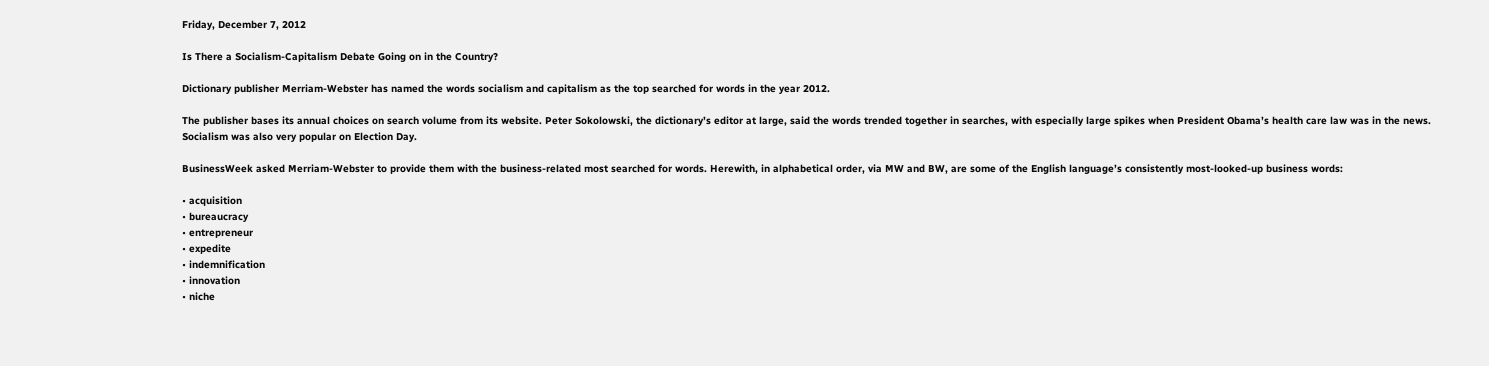Friday, December 7, 2012

Is There a Socialism-Capitalism Debate Going on in the Country?

Dictionary publisher Merriam-Webster has named the words socialism and capitalism as the top searched for words in the year 2012.

The publisher bases its annual choices on search volume from its website. Peter Sokolowski, the dictionary’s editor at large, said the words trended together in searches, with especially large spikes when President Obama’s health care law was in the news. Socialism was also very popular on Election Day.

BusinessWeek asked Merriam-Webster to provide them with the business-related most searched for words. Herewith, in alphabetical order, via MW and BW, are some of the English language’s consistently most-looked-up business words:

• acquisition
• bureaucracy
• entrepreneur
• expedite
• indemnification
• innovation
• niche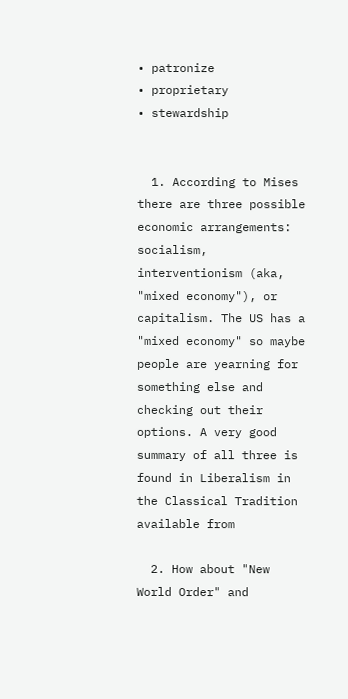• patronize
• proprietary
• stewardship


  1. According to Mises there are three possible economic arrangements: socialism, interventionism (aka, "mixed economy"), or capitalism. The US has a "mixed economy" so maybe people are yearning for something else and checking out their options. A very good summary of all three is found in Liberalism in the Classical Tradition available from

  2. How about "New World Order" and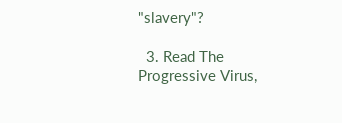"slavery"?

  3. Read The Progressive Virus,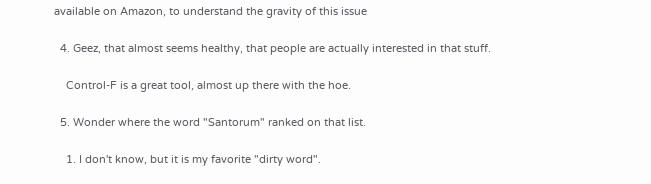available on Amazon, to understand the gravity of this issue

  4. Geez, that almost seems healthy, that people are actually interested in that stuff.

    Control-F is a great tool, almost up there with the hoe.

  5. Wonder where the word "Santorum" ranked on that list.

    1. I don't know, but it is my favorite "dirty word".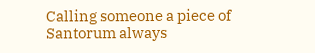Calling someone a piece of Santorum always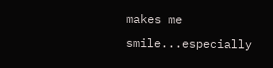makes me smile...especially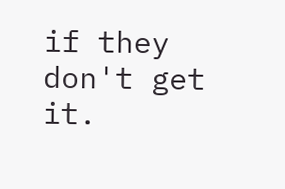if they don't get it.